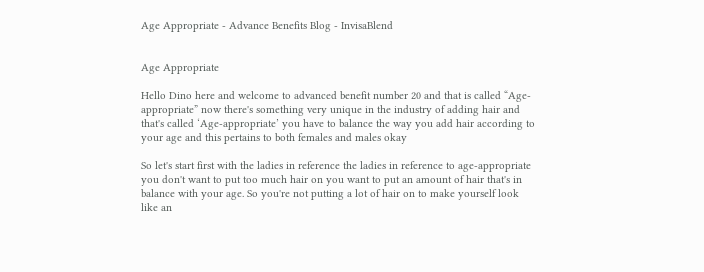Age Appropriate - Advance Benefits Blog - InvisaBlend


Age Appropriate

Hello Dino here and welcome to advanced benefit number 20 and that is called “Age-appropriate” now there's something very unique in the industry of adding hair and that's called ‘Age-appropriate’ you have to balance the way you add hair according to your age and this pertains to both females and males okay

So let's start first with the ladies in reference the ladies in reference to age-appropriate you don't want to put too much hair on you want to put an amount of hair that's in balance with your age. So you're not putting a lot of hair on to make yourself look like an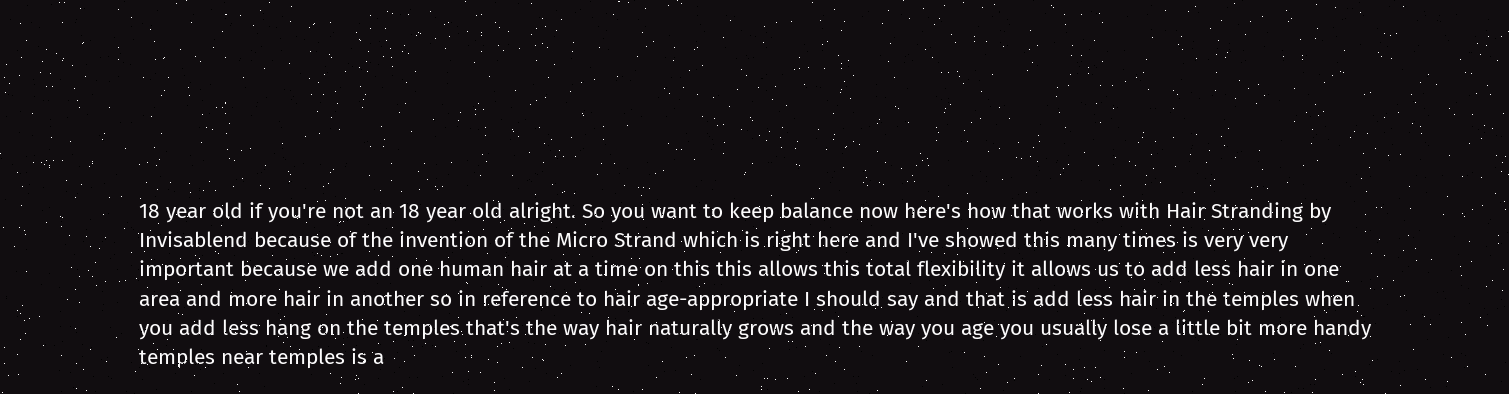18 year old if you're not an 18 year old alright. So you want to keep balance now here's how that works with Hair Stranding by Invisablend because of the invention of the Micro Strand which is right here and I've showed this many times is very very important because we add one human hair at a time on this this allows this total flexibility it allows us to add less hair in one area and more hair in another so in reference to hair age-appropriate I should say and that is add less hair in the temples when you add less hang on the temples that's the way hair naturally grows and the way you age you usually lose a little bit more handy temples near temples is a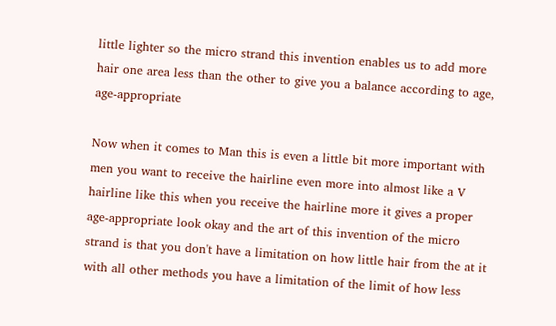little lighter so the micro strand this invention enables us to add more hair one area less than the other to give you a balance according to age, age-appropriate

Now when it comes to Man this is even a little bit more important with men you want to receive the hairline even more into almost like a V hairline like this when you receive the hairline more it gives a proper age-appropriate look okay and the art of this invention of the micro strand is that you don't have a limitation on how little hair from the at it with all other methods you have a limitation of the limit of how less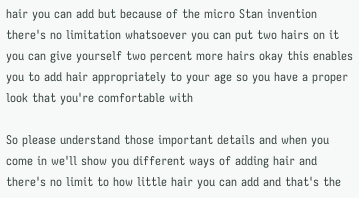hair you can add but because of the micro Stan invention there's no limitation whatsoever you can put two hairs on it you can give yourself two percent more hairs okay this enables you to add hair appropriately to your age so you have a proper look that you're comfortable with

So please understand those important details and when you come in we'll show you different ways of adding hair and there's no limit to how little hair you can add and that's the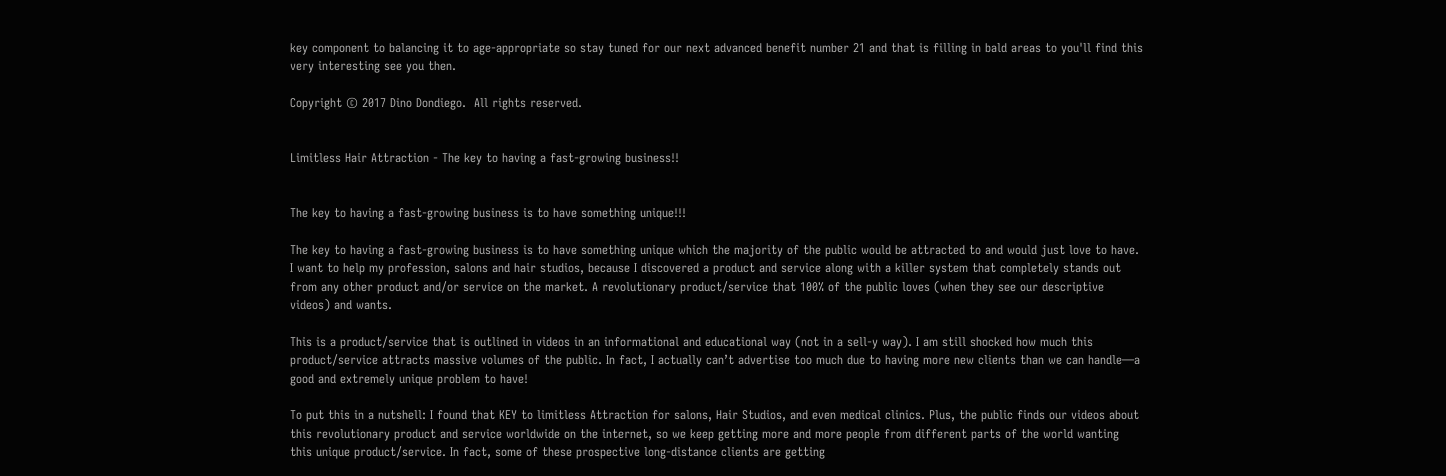key component to balancing it to age-appropriate so stay tuned for our next advanced benefit number 21 and that is filling in bald areas to you'll find this very interesting see you then.

Copyright © 2017 Dino Dondiego.  All rights reserved.


Limitless Hair Attraction - The key to having a fast-growing business!!


The key to having a fast-growing business is to have something unique!!!

The key to having a fast-growing business is to have something unique which the majority of the public would be attracted to and would just love to have. I want to help my profession, salons and hair studios, because I discovered a product and service along with a killer system that completely stands out from any other product and/or service on the market. A revolutionary product/service that 100% of the public loves (when they see our descriptive videos) and wants.

This is a product/service that is outlined in videos in an informational and educational way (not in a sell-y way). I am still shocked how much this product/service attracts massive volumes of the public. In fact, I actually can’t advertise too much due to having more new clients than we can handle—a good and extremely unique problem to have!

To put this in a nutshell: I found that KEY to limitless Attraction for salons, Hair Studios, and even medical clinics. Plus, the public finds our videos about this revolutionary product and service worldwide on the internet, so we keep getting more and more people from different parts of the world wanting this unique product/service. In fact, some of these prospective long-distance clients are getting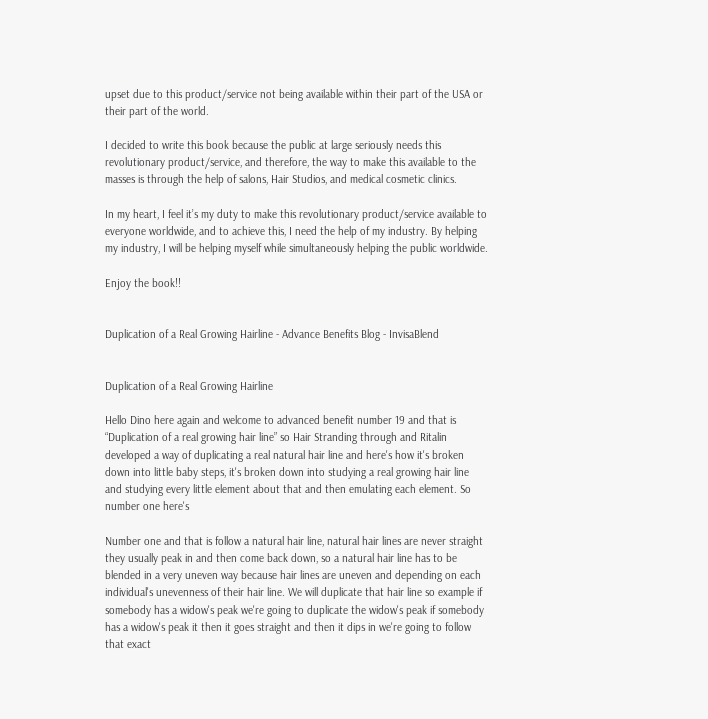upset due to this product/service not being available within their part of the USA or their part of the world.

I decided to write this book because the public at large seriously needs this revolutionary product/service, and therefore, the way to make this available to the masses is through the help of salons, Hair Studios, and medical cosmetic clinics.

In my heart, I feel it’s my duty to make this revolutionary product/service available to everyone worldwide, and to achieve this, I need the help of my industry. By helping my industry, I will be helping myself while simultaneously helping the public worldwide.

Enjoy the book!!


Duplication of a Real Growing Hairline - Advance Benefits Blog - InvisaBlend


Duplication of a Real Growing Hairline

Hello Dino here again and welcome to advanced benefit number 19 and that is “Duplication of a real growing hair line” so Hair Stranding through and Ritalin developed a way of duplicating a real natural hair line and here's how it's broken down into little baby steps, it's broken down into studying a real growing hair line and studying every little element about that and then emulating each element. So number one here's

Number one and that is follow a natural hair line, natural hair lines are never straight they usually peak in and then come back down, so a natural hair line has to be blended in a very uneven way because hair lines are uneven and depending on each individual's unevenness of their hair line. We will duplicate that hair line so example if somebody has a widow's peak we're going to duplicate the widow's peak if somebody has a widow's peak it then it goes straight and then it dips in we're going to follow that exact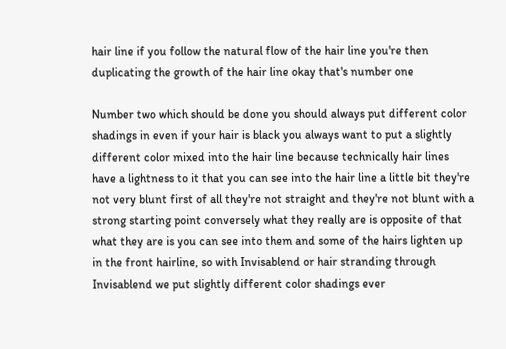hair line if you follow the natural flow of the hair line you're then duplicating the growth of the hair line okay that's number one

Number two which should be done you should always put different color shadings in even if your hair is black you always want to put a slightly different color mixed into the hair line because technically hair lines have a lightness to it that you can see into the hair line a little bit they're not very blunt first of all they're not straight and they're not blunt with a strong starting point conversely what they really are is opposite of that what they are is you can see into them and some of the hairs lighten up in the front hairline, so with Invisablend or hair stranding through Invisablend we put slightly different color shadings ever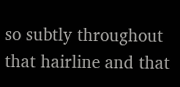so subtly throughout that hairline and that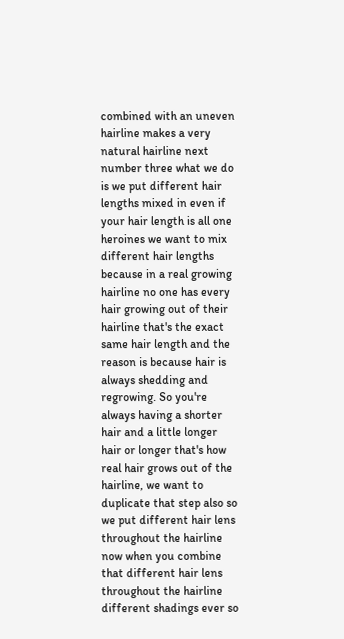combined with an uneven hairline makes a very natural hairline next number three what we do is we put different hair lengths mixed in even if your hair length is all one heroines we want to mix different hair lengths because in a real growing hairline no one has every hair growing out of their hairline that's the exact same hair length and the reason is because hair is always shedding and regrowing. So you're always having a shorter hair and a little longer hair or longer that's how real hair grows out of the hairline, we want to duplicate that step also so we put different hair lens throughout the hairline now when you combine that different hair lens throughout the hairline different shadings ever so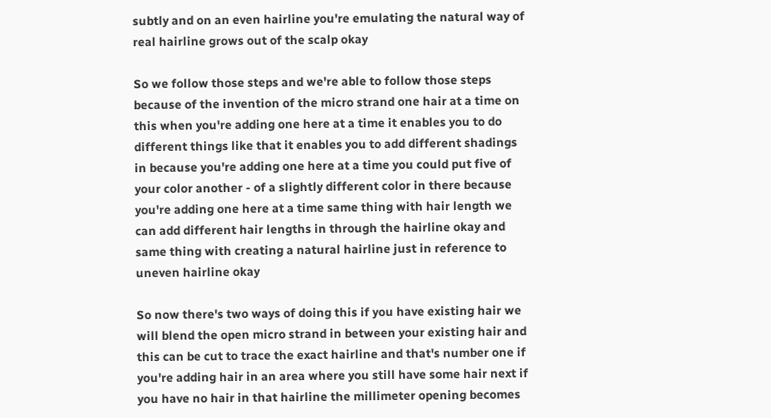subtly and on an even hairline you're emulating the natural way of real hairline grows out of the scalp okay

So we follow those steps and we're able to follow those steps because of the invention of the micro strand one hair at a time on this when you're adding one here at a time it enables you to do different things like that it enables you to add different shadings in because you're adding one here at a time you could put five of your color another - of a slightly different color in there because you're adding one here at a time same thing with hair length we can add different hair lengths in through the hairline okay and same thing with creating a natural hairline just in reference to uneven hairline okay

So now there's two ways of doing this if you have existing hair we will blend the open micro strand in between your existing hair and this can be cut to trace the exact hairline and that's number one if you're adding hair in an area where you still have some hair next if you have no hair in that hairline the millimeter opening becomes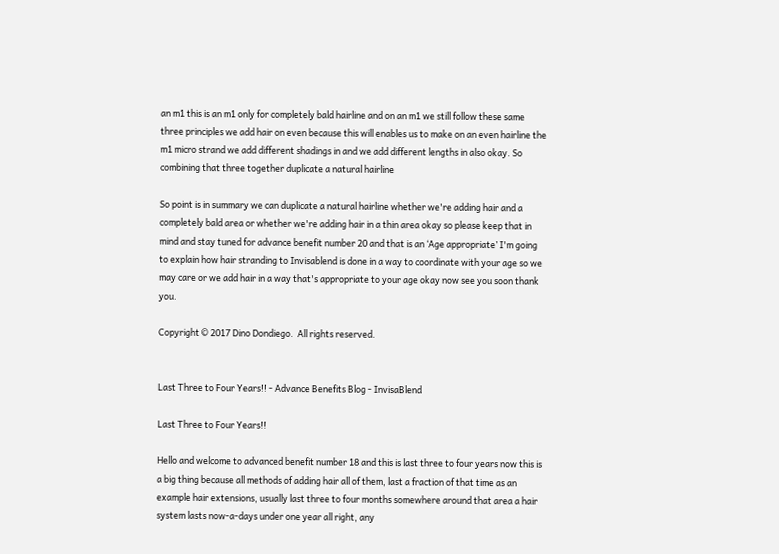an m1 this is an m1 only for completely bald hairline and on an m1 we still follow these same three principles we add hair on even because this will enables us to make on an even hairline the m1 micro strand we add different shadings in and we add different lengths in also okay. So combining that three together duplicate a natural hairline

So point is in summary we can duplicate a natural hairline whether we're adding hair and a completely bald area or whether we're adding hair in a thin area okay so please keep that in mind and stay tuned for advance benefit number 20 and that is an ‘Age appropriate’ I'm going to explain how hair stranding to Invisablend is done in a way to coordinate with your age so we may care or we add hair in a way that's appropriate to your age okay now see you soon thank you.

Copyright © 2017 Dino Dondiego.  All rights reserved.


Last Three to Four Years!! - Advance Benefits Blog - InvisaBlend

Last Three to Four Years!!

Hello and welcome to advanced benefit number 18 and this is last three to four years now this is a big thing because all methods of adding hair all of them, last a fraction of that time as an example hair extensions, usually last three to four months somewhere around that area a hair system lasts now-a-days under one year all right, any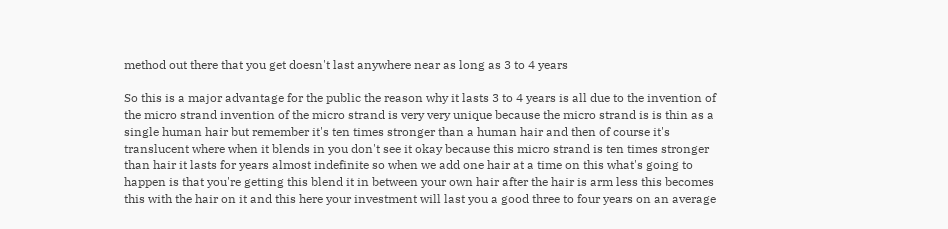method out there that you get doesn't last anywhere near as long as 3 to 4 years

So this is a major advantage for the public the reason why it lasts 3 to 4 years is all due to the invention of the micro strand invention of the micro strand is very very unique because the micro strand is is thin as a single human hair but remember it's ten times stronger than a human hair and then of course it's translucent where when it blends in you don't see it okay because this micro strand is ten times stronger than hair it lasts for years almost indefinite so when we add one hair at a time on this what's going to happen is that you're getting this blend it in between your own hair after the hair is arm less this becomes this with the hair on it and this here your investment will last you a good three to four years on an average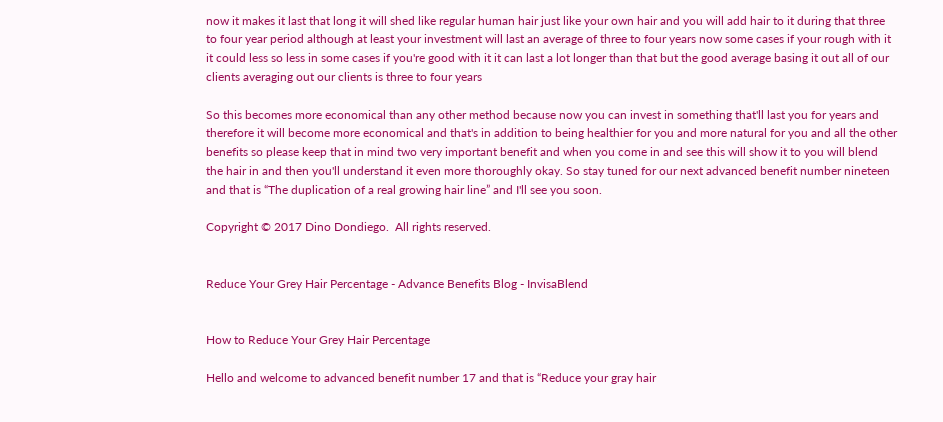now it makes it last that long it will shed like regular human hair just like your own hair and you will add hair to it during that three to four year period although at least your investment will last an average of three to four years now some cases if your rough with it it could less so less in some cases if you're good with it it can last a lot longer than that but the good average basing it out all of our clients averaging out our clients is three to four years

So this becomes more economical than any other method because now you can invest in something that'll last you for years and therefore it will become more economical and that's in addition to being healthier for you and more natural for you and all the other benefits so please keep that in mind two very important benefit and when you come in and see this will show it to you will blend the hair in and then you'll understand it even more thoroughly okay. So stay tuned for our next advanced benefit number nineteen and that is “The duplication of a real growing hair line” and I'll see you soon.

Copyright © 2017 Dino Dondiego.  All rights reserved.


Reduce Your Grey Hair Percentage - Advance Benefits Blog - InvisaBlend


How to Reduce Your Grey Hair Percentage

Hello and welcome to advanced benefit number 17 and that is “Reduce your gray hair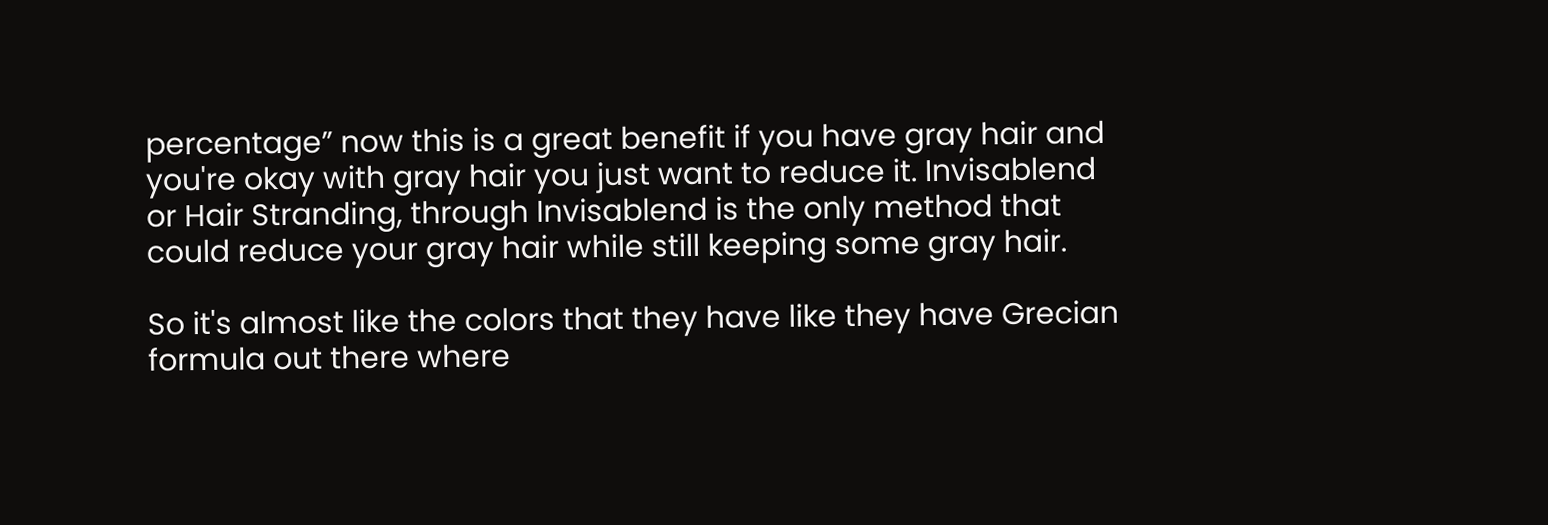percentage” now this is a great benefit if you have gray hair and you're okay with gray hair you just want to reduce it. Invisablend or Hair Stranding, through Invisablend is the only method that could reduce your gray hair while still keeping some gray hair.

So it's almost like the colors that they have like they have Grecian formula out there where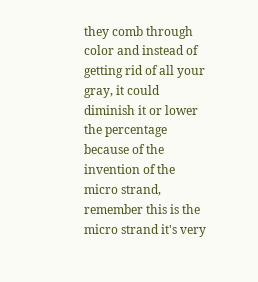they comb through color and instead of getting rid of all your gray, it could diminish it or lower the percentage because of the invention of the micro strand, remember this is the micro strand it's very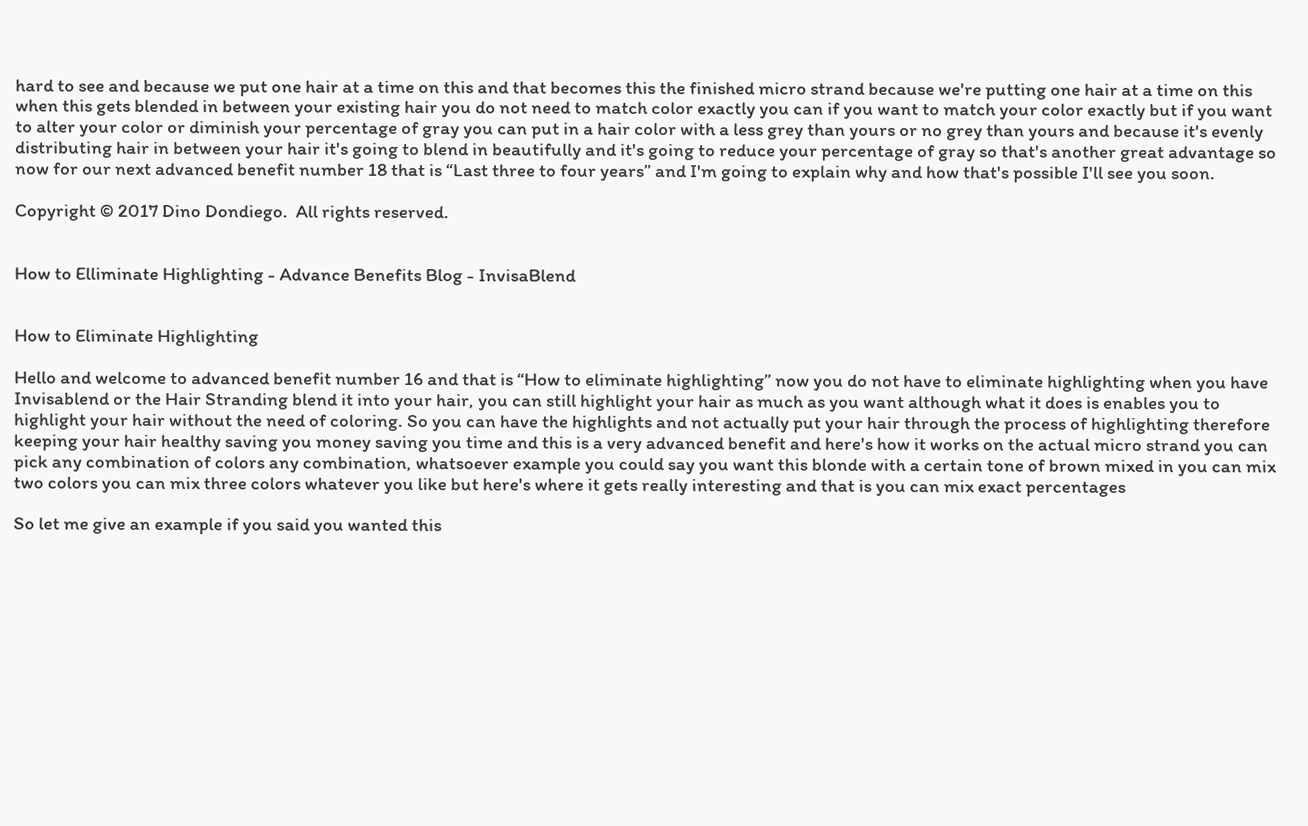hard to see and because we put one hair at a time on this and that becomes this the finished micro strand because we're putting one hair at a time on this when this gets blended in between your existing hair you do not need to match color exactly you can if you want to match your color exactly but if you want to alter your color or diminish your percentage of gray you can put in a hair color with a less grey than yours or no grey than yours and because it's evenly distributing hair in between your hair it's going to blend in beautifully and it's going to reduce your percentage of gray so that's another great advantage so now for our next advanced benefit number 18 that is “Last three to four years” and I'm going to explain why and how that's possible I'll see you soon.

Copyright © 2017 Dino Dondiego.  All rights reserved.


How to Elliminate Highlighting - Advance Benefits Blog - InvisaBlend


How to Eliminate Highlighting

Hello and welcome to advanced benefit number 16 and that is “How to eliminate highlighting” now you do not have to eliminate highlighting when you have Invisablend or the Hair Stranding blend it into your hair, you can still highlight your hair as much as you want although what it does is enables you to highlight your hair without the need of coloring. So you can have the highlights and not actually put your hair through the process of highlighting therefore keeping your hair healthy saving you money saving you time and this is a very advanced benefit and here's how it works on the actual micro strand you can pick any combination of colors any combination, whatsoever example you could say you want this blonde with a certain tone of brown mixed in you can mix two colors you can mix three colors whatever you like but here's where it gets really interesting and that is you can mix exact percentages

So let me give an example if you said you wanted this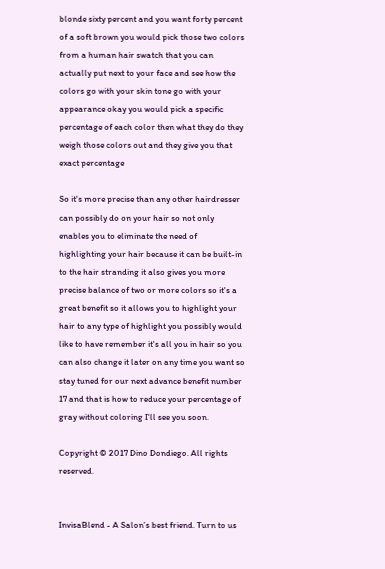blonde sixty percent and you want forty percent of a soft brown you would pick those two colors from a human hair swatch that you can actually put next to your face and see how the colors go with your skin tone go with your appearance okay you would pick a specific percentage of each color then what they do they weigh those colors out and they give you that exact percentage

So it's more precise than any other hairdresser can possibly do on your hair so not only enables you to eliminate the need of highlighting your hair because it can be built-in to the hair stranding it also gives you more precise balance of two or more colors so it's a great benefit so it allows you to highlight your hair to any type of highlight you possibly would like to have remember it's all you in hair so you can also change it later on any time you want so stay tuned for our next advance benefit number 17 and that is how to reduce your percentage of gray without coloring I'll see you soon.

Copyright © 2017 Dino Dondiego. All rights reserved.


InvisaBlend - A Salon’s best friend. Turn to us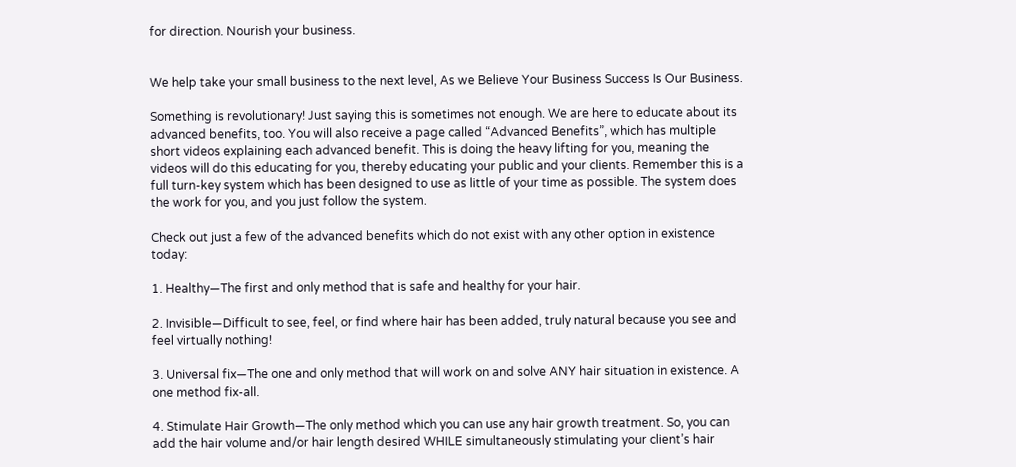for direction. Nourish your business.


We help take your small business to the next level, As we Believe Your Business Success Is Our Business.

Something is revolutionary! Just saying this is sometimes not enough. We are here to educate about its advanced benefits, too. You will also receive a page called “Advanced Benefits”, which has multiple short videos explaining each advanced benefit. This is doing the heavy lifting for you, meaning the videos will do this educating for you, thereby educating your public and your clients. Remember this is a full turn-key system which has been designed to use as little of your time as possible. The system does the work for you, and you just follow the system.

Check out just a few of the advanced benefits which do not exist with any other option in existence today:

1. Healthy—The first and only method that is safe and healthy for your hair.

2. Invisible—Difficult to see, feel, or find where hair has been added, truly natural because you see and feel virtually nothing!

3. Universal fix—The one and only method that will work on and solve ANY hair situation in existence. A one method fix-all.

4. Stimulate Hair Growth—The only method which you can use any hair growth treatment. So, you can add the hair volume and/or hair length desired WHILE simultaneously stimulating your client’s hair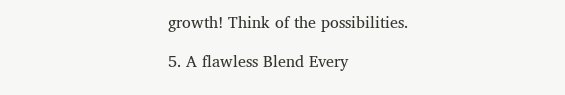growth! Think of the possibilities.

5. A flawless Blend Every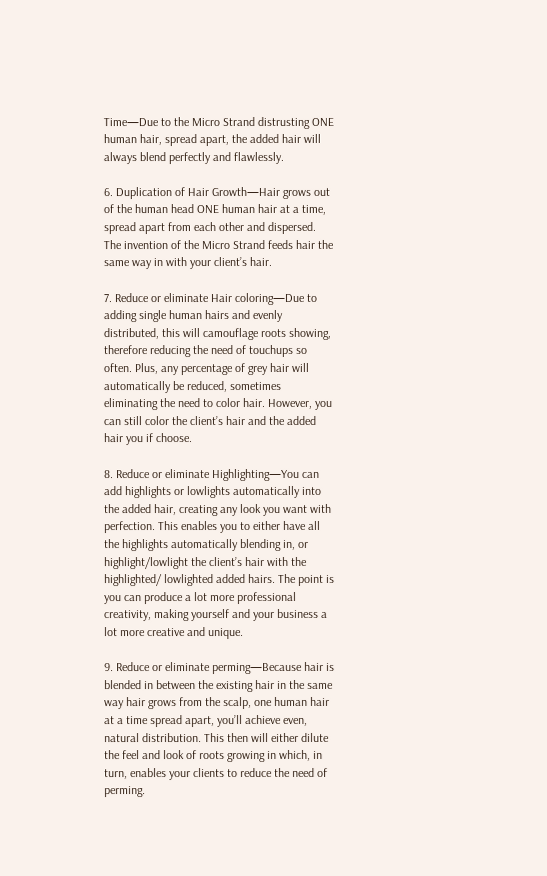Time—Due to the Micro Strand distrusting ONE human hair, spread apart, the added hair will always blend perfectly and flawlessly.

6. Duplication of Hair Growth—Hair grows out of the human head ONE human hair at a time, spread apart from each other and dispersed. The invention of the Micro Strand feeds hair the same way in with your client’s hair.

7. Reduce or eliminate Hair coloring—Due to adding single human hairs and evenly distributed, this will camouflage roots showing, therefore reducing the need of touchups so often. Plus, any percentage of grey hair will automatically be reduced, sometimes eliminating the need to color hair. However, you can still color the client’s hair and the added hair you if choose.

8. Reduce or eliminate Highlighting—You can add highlights or lowlights automatically into the added hair, creating any look you want with perfection. This enables you to either have all the highlights automatically blending in, or highlight/lowlight the client’s hair with the highlighted/ lowlighted added hairs. The point is you can produce a lot more professional creativity, making yourself and your business a lot more creative and unique.

9. Reduce or eliminate perming—Because hair is blended in between the existing hair in the same way hair grows from the scalp, one human hair at a time spread apart, you’ll achieve even, natural distribution. This then will either dilute the feel and look of roots growing in which, in turn, enables your clients to reduce the need of perming.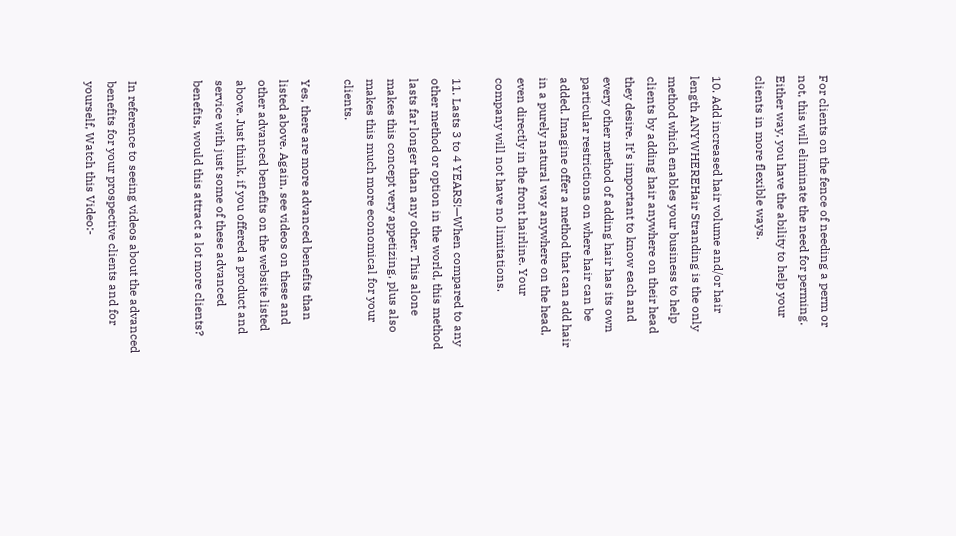For clients on the fence of needing a perm or not, this will eliminate the need for perming. Either way, you have the ability to help your clients in more flexible ways.

10. Add increased hair volume and/or hair length ANYWHEREHair Stranding is the only method which enables your business to help clients by adding hair anywhere on their head they desire. It’s important to know each and every other method of adding hair has its own particular restrictions on where hair can be added. Imagine offer a method that can add hair in a purely natural way anywhere on the head, even directly in the front hairline. Your company will not have no limitations.

11. Lasts 3 to 4 YEARS!—When compared to any other method or option in the world, this method lasts far longer than any other. This alone makes this concept very appetizing, plus also makes this much more economical for your clients.

Yes, there are more advanced benefits than listed above. Again, see videos on these and other advanced benefits on the website listed above. Just think, if you offered a product and service with just some of these advanced benefits, would this attract a lot more clients?


In reference to seeing videos about the advanced benefits for your prospective clients and for yourself, Watch this Video:-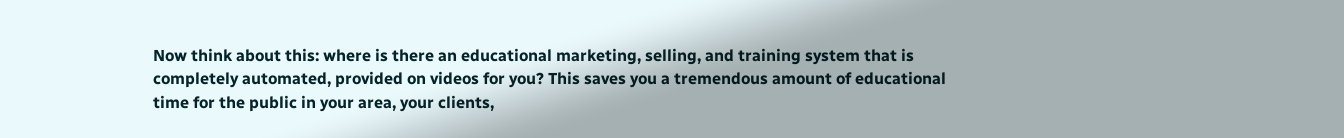Now think about this: where is there an educational marketing, selling, and training system that is completely automated, provided on videos for you? This saves you a tremendous amount of educational time for the public in your area, your clients,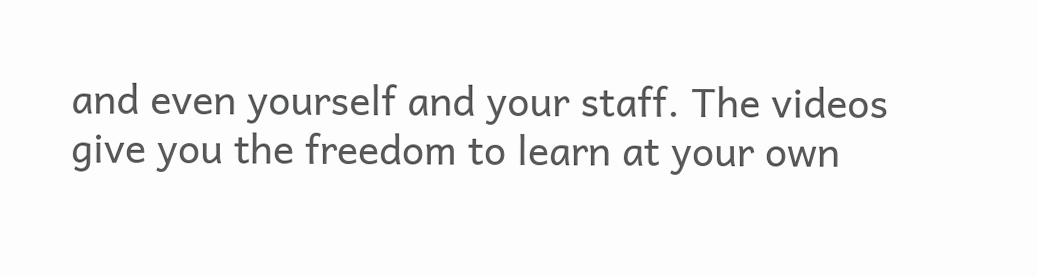and even yourself and your staff. The videos give you the freedom to learn at your own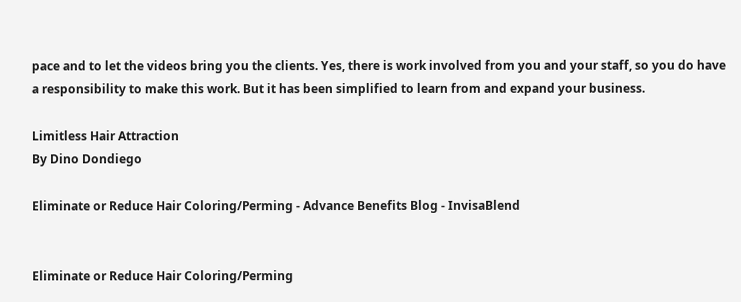pace and to let the videos bring you the clients. Yes, there is work involved from you and your staff, so you do have a responsibility to make this work. But it has been simplified to learn from and expand your business.

Limitless Hair Attraction
By Dino Dondiego

Eliminate or Reduce Hair Coloring/Perming - Advance Benefits Blog - InvisaBlend


Eliminate or Reduce Hair Coloring/Perming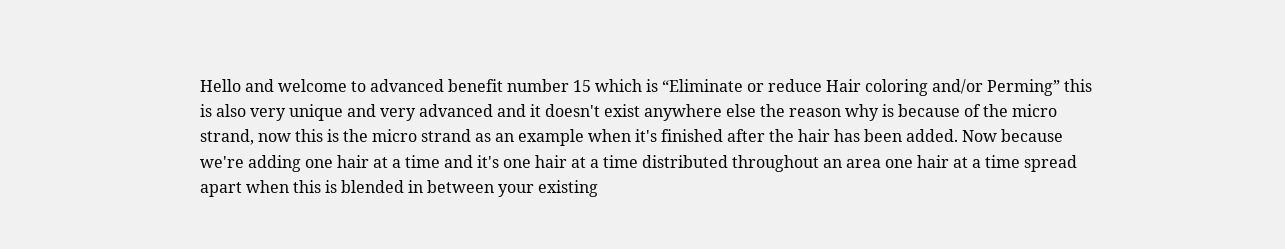Hello and welcome to advanced benefit number 15 which is “Eliminate or reduce Hair coloring and/or Perming” this is also very unique and very advanced and it doesn't exist anywhere else the reason why is because of the micro strand, now this is the micro strand as an example when it's finished after the hair has been added. Now because we're adding one hair at a time and it's one hair at a time distributed throughout an area one hair at a time spread apart when this is blended in between your existing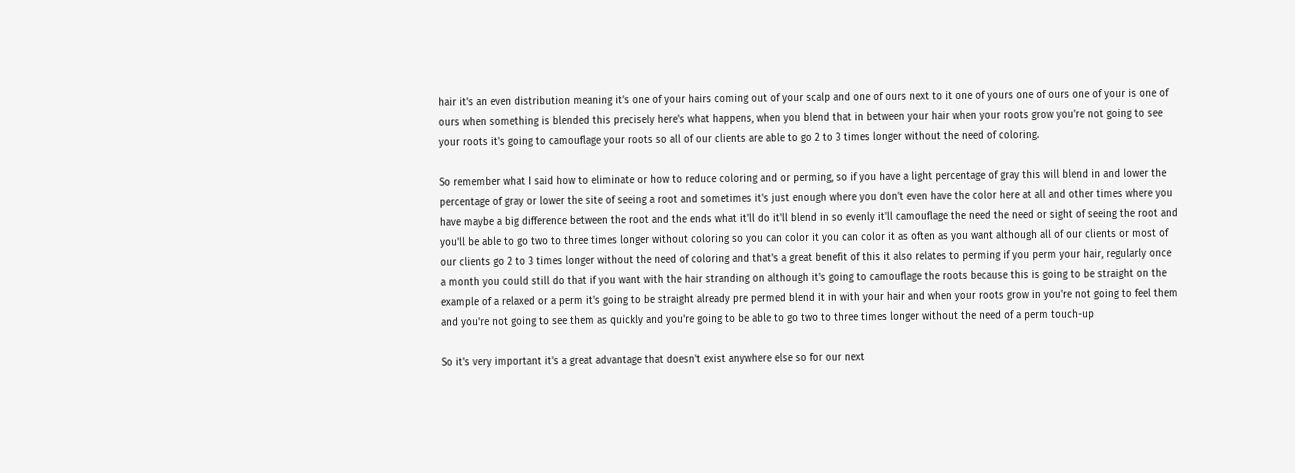hair it's an even distribution meaning it's one of your hairs coming out of your scalp and one of ours next to it one of yours one of ours one of your is one of ours when something is blended this precisely here's what happens, when you blend that in between your hair when your roots grow you're not going to see your roots it's going to camouflage your roots so all of our clients are able to go 2 to 3 times longer without the need of coloring.

So remember what I said how to eliminate or how to reduce coloring and or perming, so if you have a light percentage of gray this will blend in and lower the percentage of gray or lower the site of seeing a root and sometimes it's just enough where you don't even have the color here at all and other times where you have maybe a big difference between the root and the ends what it'll do it'll blend in so evenly it'll camouflage the need the need or sight of seeing the root and you'll be able to go two to three times longer without coloring so you can color it you can color it as often as you want although all of our clients or most of our clients go 2 to 3 times longer without the need of coloring and that's a great benefit of this it also relates to perming if you perm your hair, regularly once a month you could still do that if you want with the hair stranding on although it's going to camouflage the roots because this is going to be straight on the example of a relaxed or a perm it's going to be straight already pre permed blend it in with your hair and when your roots grow in you're not going to feel them and you're not going to see them as quickly and you're going to be able to go two to three times longer without the need of a perm touch-up

So it's very important it's a great advantage that doesn't exist anywhere else so for our next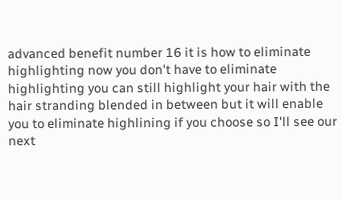advanced benefit number 16 it is how to eliminate highlighting now you don't have to eliminate highlighting you can still highlight your hair with the hair stranding blended in between but it will enable you to eliminate highlining if you choose so I'll see our next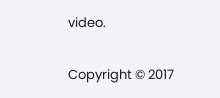video.

Copyright © 2017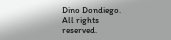Dino Dondiego.  All rights reserved.